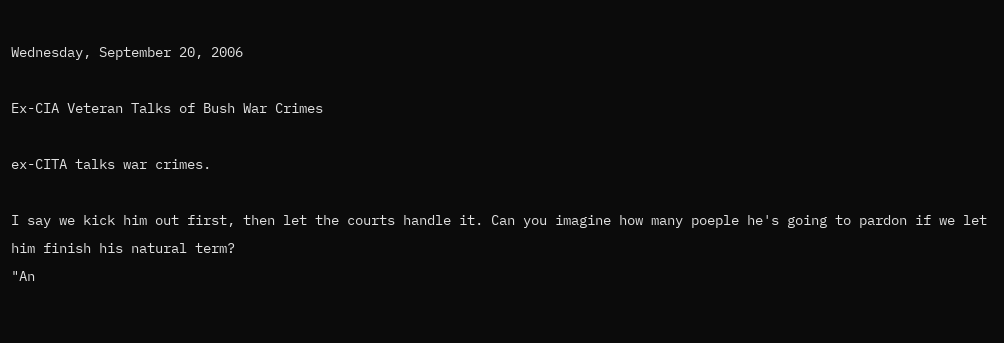Wednesday, September 20, 2006

Ex-CIA Veteran Talks of Bush War Crimes

ex-CITA talks war crimes.

I say we kick him out first, then let the courts handle it. Can you imagine how many poeple he's going to pardon if we let him finish his natural term?
"An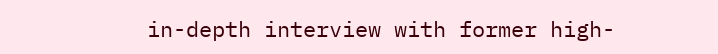in-depth interview with former high-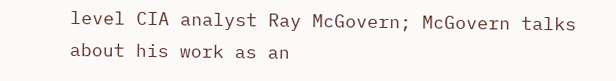level CIA analyst Ray McGovern; McGovern talks about his work as an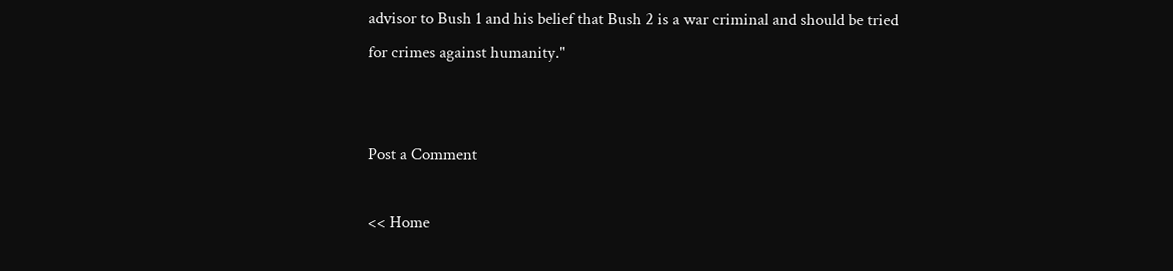advisor to Bush 1 and his belief that Bush 2 is a war criminal and should be tried for crimes against humanity."


Post a Comment

<< Home